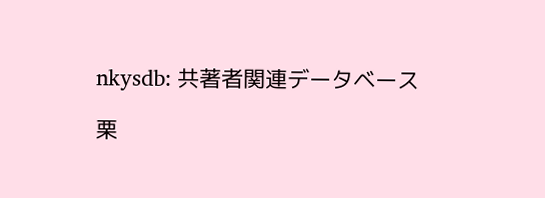nkysdb: 共著者関連データベース

栗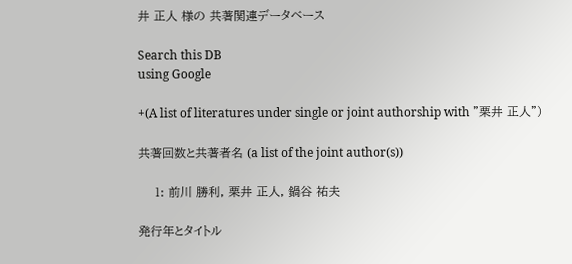井 正人 様の 共著関連データベース

Search this DB
using Google

+(A list of literatures under single or joint authorship with "栗井 正人")

共著回数と共著者名 (a list of the joint author(s))

    1: 前川 勝利, 栗井 正人, 鍋谷 祐夫

発行年とタイトル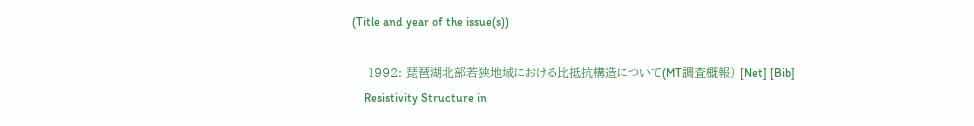(Title and year of the issue(s))

    1992: 琵琶湖北部若狭地域における比抵抗構造について(MT調査概報) [Net] [Bib]
    Resistivity Structure in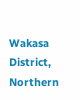Wakasa District, Northern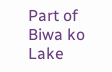Part of Biwa ko Lake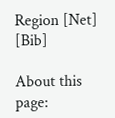Region [Net] [Bib]

About this page: